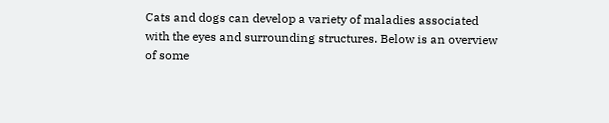Cats and dogs can develop a variety of maladies associated with the eyes and surrounding structures. Below is an overview of some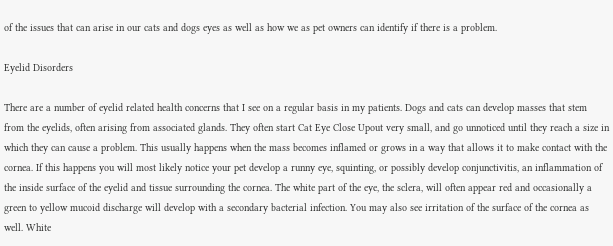of the issues that can arise in our cats and dogs eyes as well as how we as pet owners can identify if there is a problem.

Eyelid Disorders

There are a number of eyelid related health concerns that I see on a regular basis in my patients. Dogs and cats can develop masses that stem from the eyelids, often arising from associated glands. They often start Cat Eye Close Upout very small, and go unnoticed until they reach a size in which they can cause a problem. This usually happens when the mass becomes inflamed or grows in a way that allows it to make contact with the cornea. If this happens you will most likely notice your pet develop a runny eye, squinting, or possibly develop conjunctivitis, an inflammation of the inside surface of the eyelid and tissue surrounding the cornea. The white part of the eye, the sclera, will often appear red and occasionally a green to yellow mucoid discharge will develop with a secondary bacterial infection. You may also see irritation of the surface of the cornea as well. White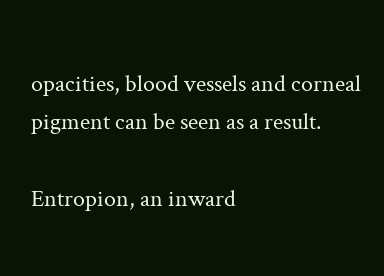opacities, blood vessels and corneal pigment can be seen as a result.

Entropion, an inward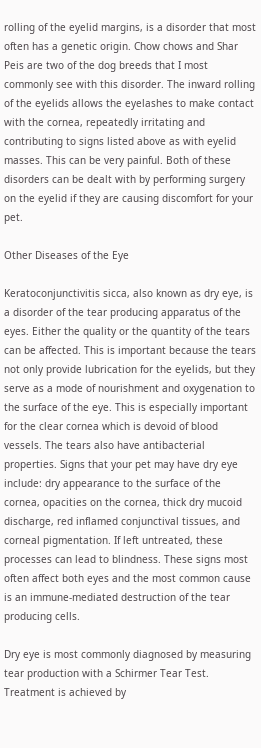rolling of the eyelid margins, is a disorder that most often has a genetic origin. Chow chows and Shar Peis are two of the dog breeds that I most commonly see with this disorder. The inward rolling of the eyelids allows the eyelashes to make contact with the cornea, repeatedly irritating and contributing to signs listed above as with eyelid masses. This can be very painful. Both of these disorders can be dealt with by performing surgery on the eyelid if they are causing discomfort for your pet.

Other Diseases of the Eye

Keratoconjunctivitis sicca, also known as dry eye, is a disorder of the tear producing apparatus of the eyes. Either the quality or the quantity of the tears can be affected. This is important because the tears not only provide lubrication for the eyelids, but they serve as a mode of nourishment and oxygenation to the surface of the eye. This is especially important for the clear cornea which is devoid of blood vessels. The tears also have antibacterial properties. Signs that your pet may have dry eye include: dry appearance to the surface of the cornea, opacities on the cornea, thick dry mucoid discharge, red inflamed conjunctival tissues, and corneal pigmentation. If left untreated, these processes can lead to blindness. These signs most often affect both eyes and the most common cause is an immune-mediated destruction of the tear producing cells.

Dry eye is most commonly diagnosed by measuring tear production with a Schirmer Tear Test. Treatment is achieved by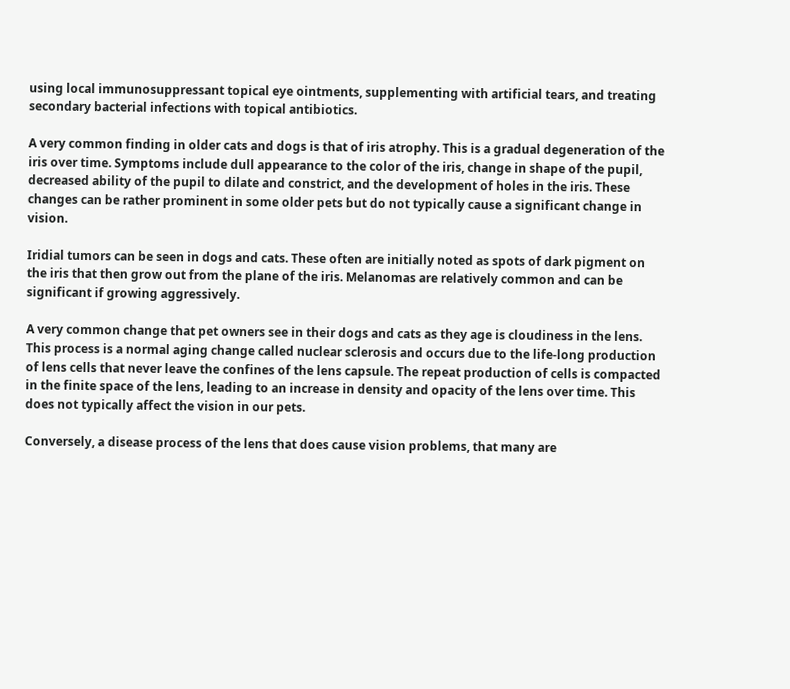using local immunosuppressant topical eye ointments, supplementing with artificial tears, and treating secondary bacterial infections with topical antibiotics.

A very common finding in older cats and dogs is that of iris atrophy. This is a gradual degeneration of the iris over time. Symptoms include dull appearance to the color of the iris, change in shape of the pupil, decreased ability of the pupil to dilate and constrict, and the development of holes in the iris. These changes can be rather prominent in some older pets but do not typically cause a significant change in vision.

Iridial tumors can be seen in dogs and cats. These often are initially noted as spots of dark pigment on the iris that then grow out from the plane of the iris. Melanomas are relatively common and can be significant if growing aggressively.

A very common change that pet owners see in their dogs and cats as they age is cloudiness in the lens. This process is a normal aging change called nuclear sclerosis and occurs due to the life-long production of lens cells that never leave the confines of the lens capsule. The repeat production of cells is compacted in the finite space of the lens, leading to an increase in density and opacity of the lens over time. This does not typically affect the vision in our pets.

Conversely, a disease process of the lens that does cause vision problems, that many are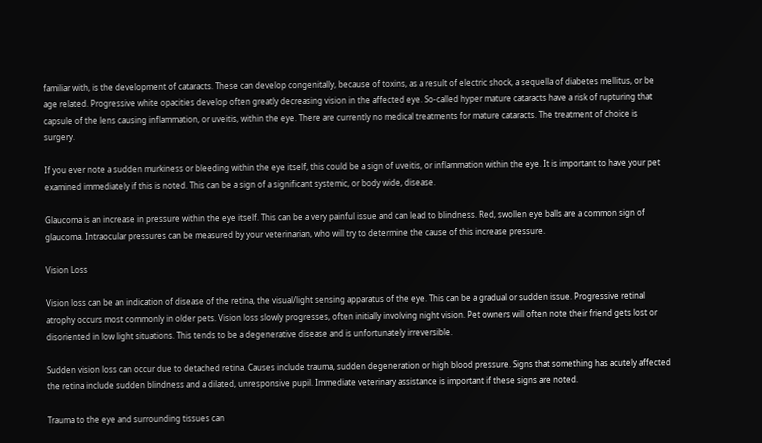familiar with, is the development of cataracts. These can develop congenitally, because of toxins, as a result of electric shock, a sequella of diabetes mellitus, or be age related. Progressive white opacities develop often greatly decreasing vision in the affected eye. So-called hyper mature cataracts have a risk of rupturing that capsule of the lens causing inflammation, or uveitis, within the eye. There are currently no medical treatments for mature cataracts. The treatment of choice is surgery.

If you ever note a sudden murkiness or bleeding within the eye itself, this could be a sign of uveitis, or inflammation within the eye. It is important to have your pet examined immediately if this is noted. This can be a sign of a significant systemic, or body wide, disease.

Glaucoma is an increase in pressure within the eye itself. This can be a very painful issue and can lead to blindness. Red, swollen eye balls are a common sign of glaucoma. Intraocular pressures can be measured by your veterinarian, who will try to determine the cause of this increase pressure.

Vision Loss

Vision loss can be an indication of disease of the retina, the visual/light sensing apparatus of the eye. This can be a gradual or sudden issue. Progressive retinal atrophy occurs most commonly in older pets. Vision loss slowly progresses, often initially involving night vision. Pet owners will often note their friend gets lost or disoriented in low light situations. This tends to be a degenerative disease and is unfortunately irreversible.

Sudden vision loss can occur due to detached retina. Causes include trauma, sudden degeneration or high blood pressure. Signs that something has acutely affected the retina include sudden blindness and a dilated, unresponsive pupil. Immediate veterinary assistance is important if these signs are noted.

Trauma to the eye and surrounding tissues can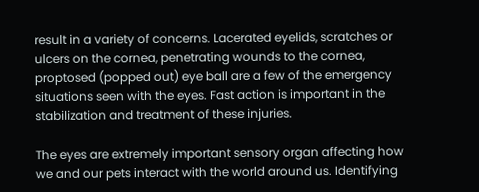result in a variety of concerns. Lacerated eyelids, scratches or ulcers on the cornea, penetrating wounds to the cornea, proptosed (popped out) eye ball are a few of the emergency situations seen with the eyes. Fast action is important in the stabilization and treatment of these injuries.

The eyes are extremely important sensory organ affecting how we and our pets interact with the world around us. Identifying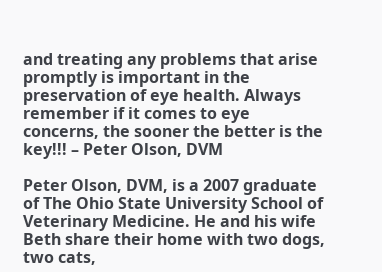and treating any problems that arise promptly is important in the preservation of eye health. Always remember if it comes to eye concerns, the sooner the better is the key!!! – Peter Olson, DVM

Peter Olson, DVM, is a 2007 graduate of The Ohio State University School of Veterinary Medicine. He and his wife Beth share their home with two dogs, two cats,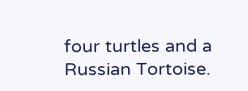four turtles and a Russian Tortoise.